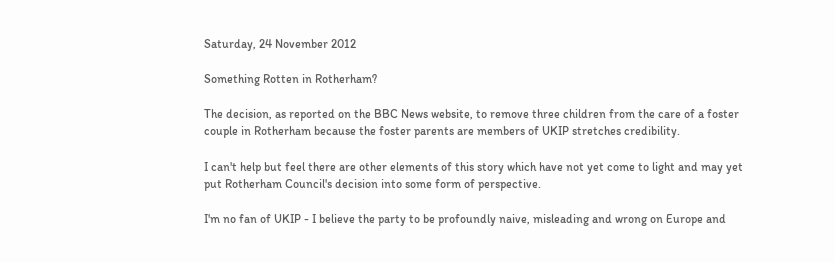Saturday, 24 November 2012

Something Rotten in Rotherham?

The decision, as reported on the BBC News website, to remove three children from the care of a foster couple in Rotherham because the foster parents are members of UKIP stretches credibility.

I can't help but feel there are other elements of this story which have not yet come to light and may yet put Rotherham Council's decision into some form of perspective.

I'm no fan of UKIP - I believe the party to be profoundly naive, misleading and wrong on Europe and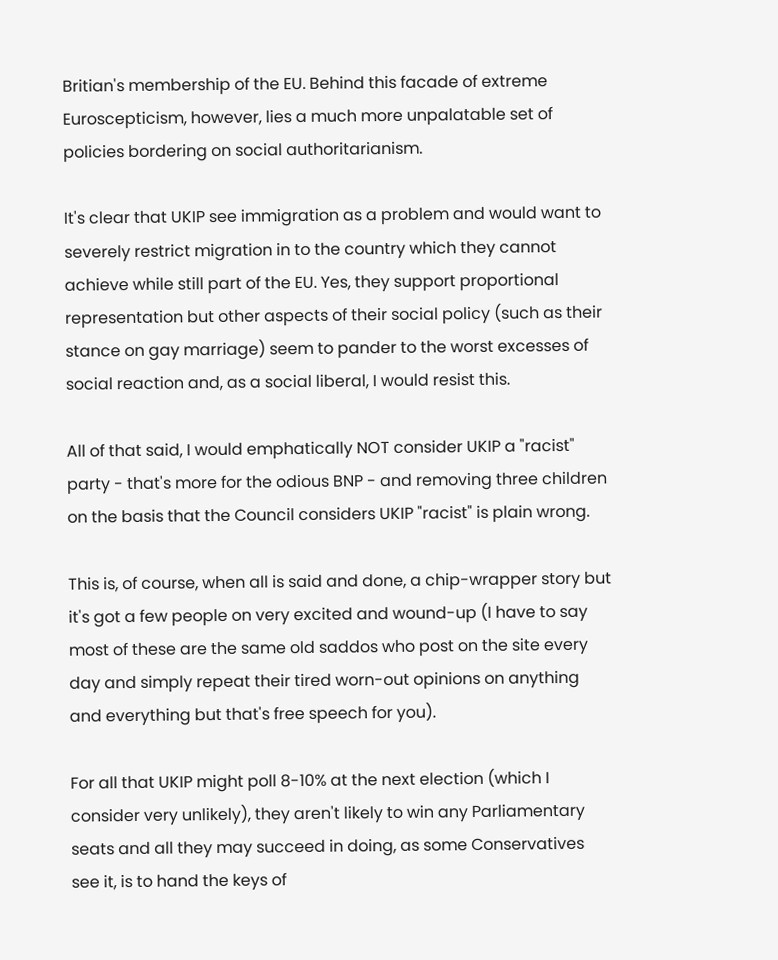Britian's membership of the EU. Behind this facade of extreme Euroscepticism, however, lies a much more unpalatable set of policies bordering on social authoritarianism.

It's clear that UKIP see immigration as a problem and would want to severely restrict migration in to the country which they cannot achieve while still part of the EU. Yes, they support proportional representation but other aspects of their social policy (such as their stance on gay marriage) seem to pander to the worst excesses of social reaction and, as a social liberal, I would resist this.

All of that said, I would emphatically NOT consider UKIP a "racist" party - that's more for the odious BNP - and removing three children on the basis that the Council considers UKIP "racist" is plain wrong.

This is, of course, when all is said and done, a chip-wrapper story but it's got a few people on very excited and wound-up (I have to say most of these are the same old saddos who post on the site every day and simply repeat their tired worn-out opinions on anything and everything but that's free speech for you).

For all that UKIP might poll 8-10% at the next election (which I consider very unlikely), they aren't likely to win any Parliamentary seats and all they may succeed in doing, as some Conservatives see it, is to hand the keys of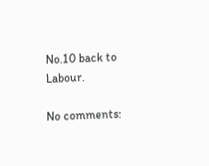No.10 back to Labour.

No comments: